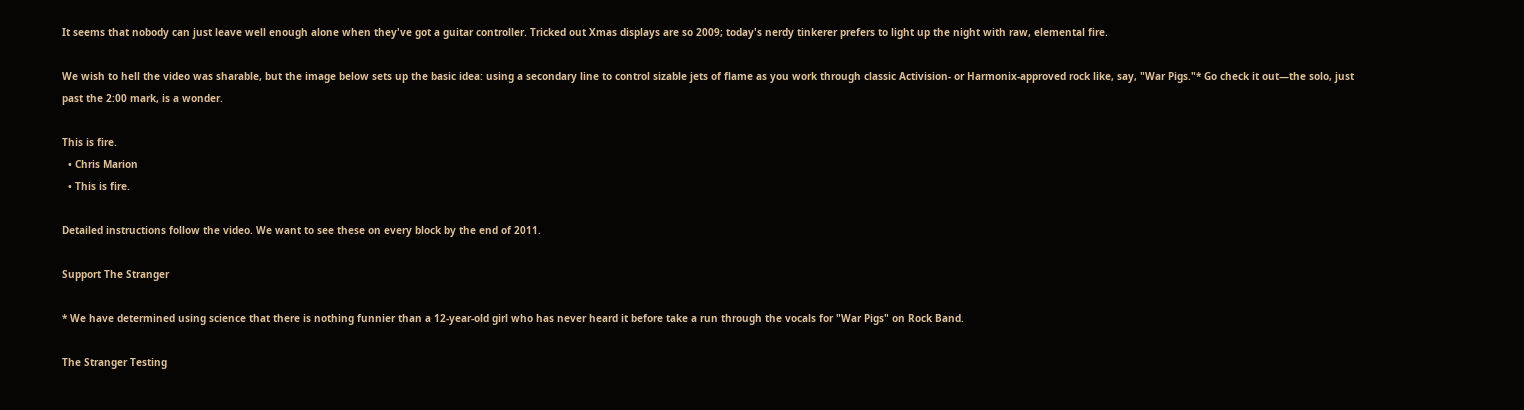It seems that nobody can just leave well enough alone when they've got a guitar controller. Tricked out Xmas displays are so 2009; today's nerdy tinkerer prefers to light up the night with raw, elemental fire.

We wish to hell the video was sharable, but the image below sets up the basic idea: using a secondary line to control sizable jets of flame as you work through classic Activision- or Harmonix-approved rock like, say, "War Pigs."* Go check it out—the solo, just past the 2:00 mark, is a wonder.

This is fire.
  • Chris Marion
  • This is fire.

Detailed instructions follow the video. We want to see these on every block by the end of 2011.

Support The Stranger

* We have determined using science that there is nothing funnier than a 12-year-old girl who has never heard it before take a run through the vocals for "War Pigs" on Rock Band.

The Stranger Testing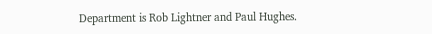Department is Rob Lightner and Paul Hughes.